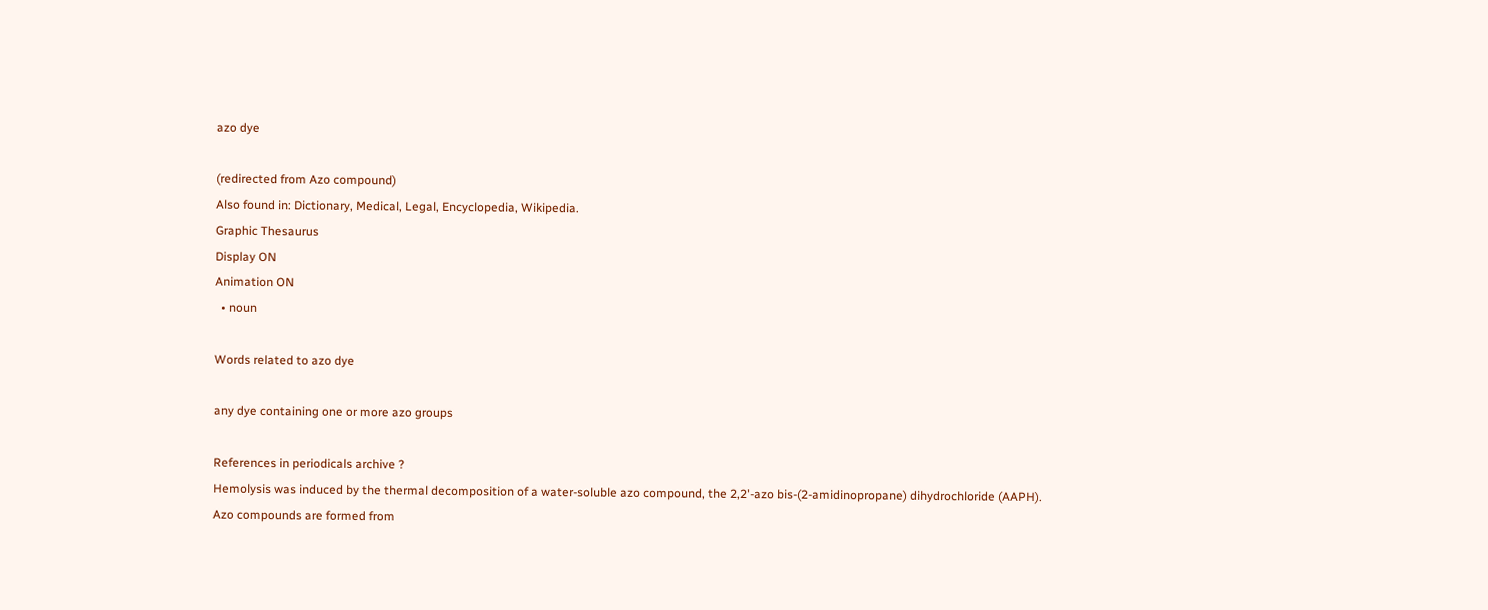azo dye

(redirected from Azo compound)
Also found in: Dictionary, Medical, Legal, Encyclopedia, Wikipedia.
Graphic Thesaurus
Display ON
Animation ON
  • noun

Words related to azo dye

any dye containing one or more azo groups

References in periodicals archive ?
Hemolysis was induced by the thermal decomposition of a water-soluble azo compound, the 2,2'-azo bis-(2-amidinopropane) dihydrochloride (AAPH).
Azo compounds are formed from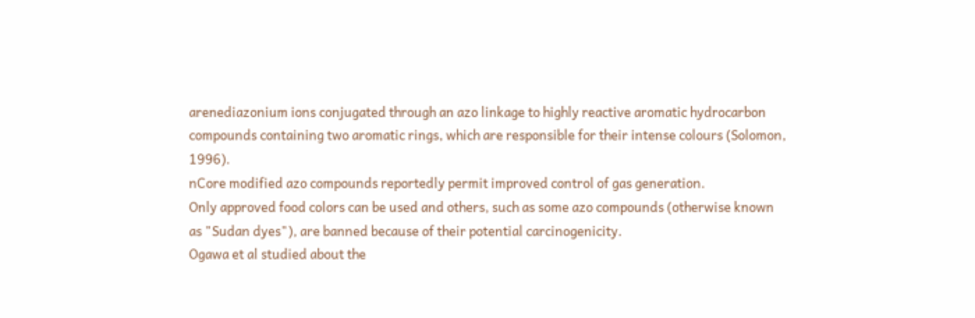arenediazonium ions conjugated through an azo linkage to highly reactive aromatic hydrocarbon compounds containing two aromatic rings, which are responsible for their intense colours (Solomon, 1996).
nCore modified azo compounds reportedly permit improved control of gas generation.
Only approved food colors can be used and others, such as some azo compounds (otherwise known as "Sudan dyes"), are banned because of their potential carcinogenicity.
Ogawa et al studied about the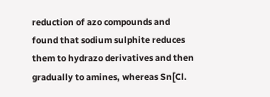reduction of azo compounds and found that sodium sulphite reduces them to hydrazo derivatives and then gradually to amines, whereas Sn[Cl.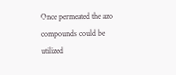Once permeated the azo compounds could be utilized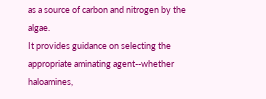as a source of carbon and nitrogen by the algae.
It provides guidance on selecting the appropriate aminating agent--whether haloamines,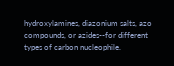hydroxylamines, diazonium salts, azo compounds, or azides--for different types of carbon nucleophile.